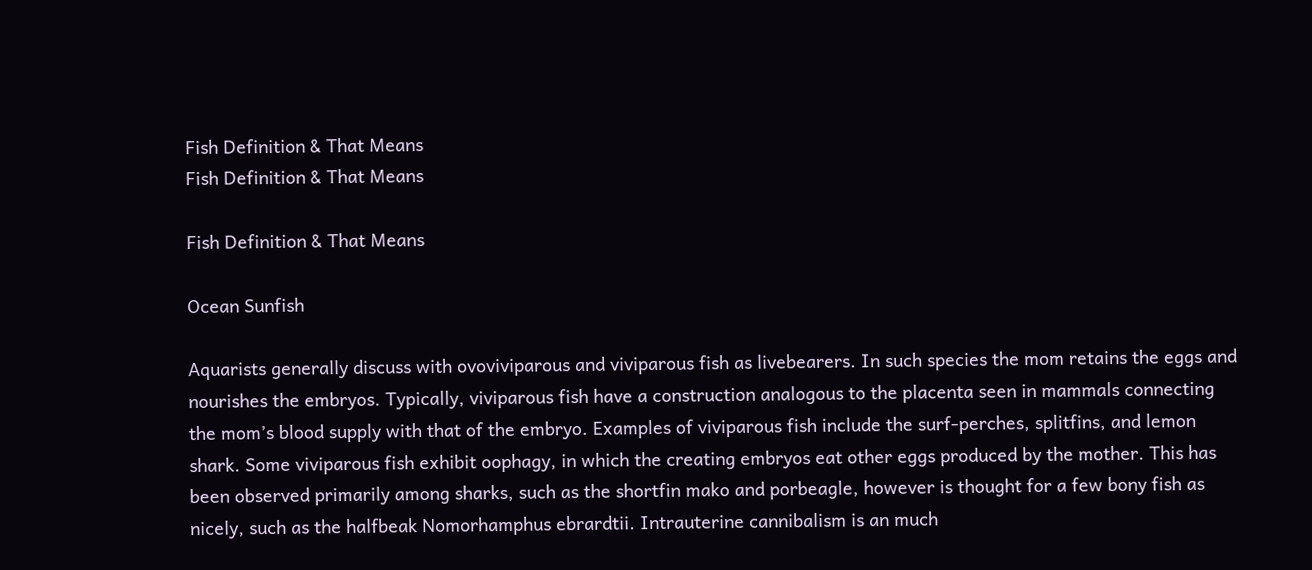Fish Definition & That Means
Fish Definition & That Means

Fish Definition & That Means

Ocean Sunfish

Aquarists generally discuss with ovoviviparous and viviparous fish as livebearers. In such species the mom retains the eggs and nourishes the embryos. Typically, viviparous fish have a construction analogous to the placenta seen in mammals connecting the mom’s blood supply with that of the embryo. Examples of viviparous fish include the surf-perches, splitfins, and lemon shark. Some viviparous fish exhibit oophagy, in which the creating embryos eat other eggs produced by the mother. This has been observed primarily among sharks, such as the shortfin mako and porbeagle, however is thought for a few bony fish as nicely, such as the halfbeak Nomorhamphus ebrardtii. Intrauterine cannibalism is an much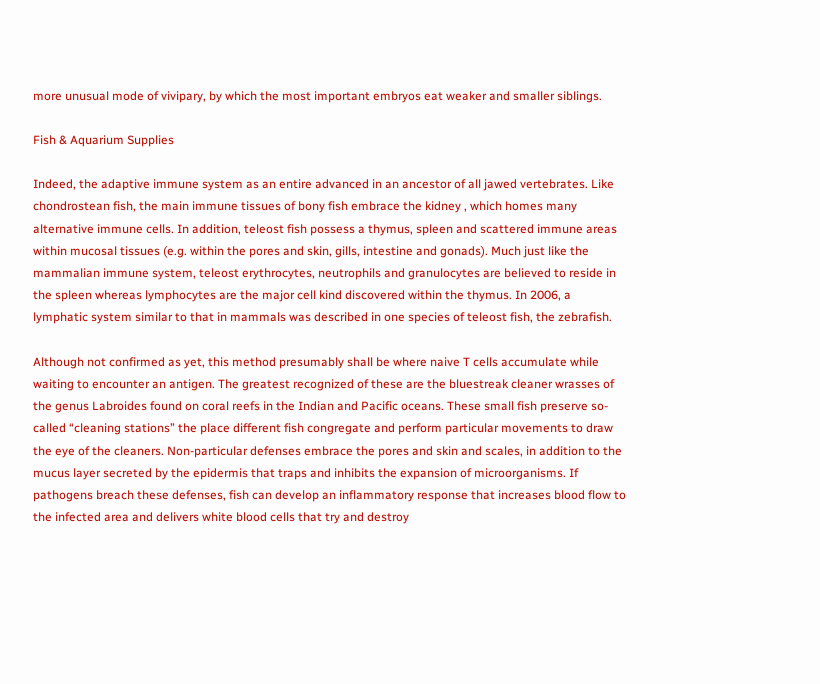more unusual mode of vivipary, by which the most important embryos eat weaker and smaller siblings.

Fish & Aquarium Supplies

Indeed, the adaptive immune system as an entire advanced in an ancestor of all jawed vertebrates. Like chondrostean fish, the main immune tissues of bony fish embrace the kidney , which homes many alternative immune cells. In addition, teleost fish possess a thymus, spleen and scattered immune areas within mucosal tissues (e.g. within the pores and skin, gills, intestine and gonads). Much just like the mammalian immune system, teleost erythrocytes, neutrophils and granulocytes are believed to reside in the spleen whereas lymphocytes are the major cell kind discovered within the thymus. In 2006, a lymphatic system similar to that in mammals was described in one species of teleost fish, the zebrafish.

Although not confirmed as yet, this method presumably shall be where naive T cells accumulate while waiting to encounter an antigen. The greatest recognized of these are the bluestreak cleaner wrasses of the genus Labroides found on coral reefs in the Indian and Pacific oceans. These small fish preserve so-called “cleaning stations” the place different fish congregate and perform particular movements to draw the eye of the cleaners. Non-particular defenses embrace the pores and skin and scales, in addition to the mucus layer secreted by the epidermis that traps and inhibits the expansion of microorganisms. If pathogens breach these defenses, fish can develop an inflammatory response that increases blood flow to the infected area and delivers white blood cells that try and destroy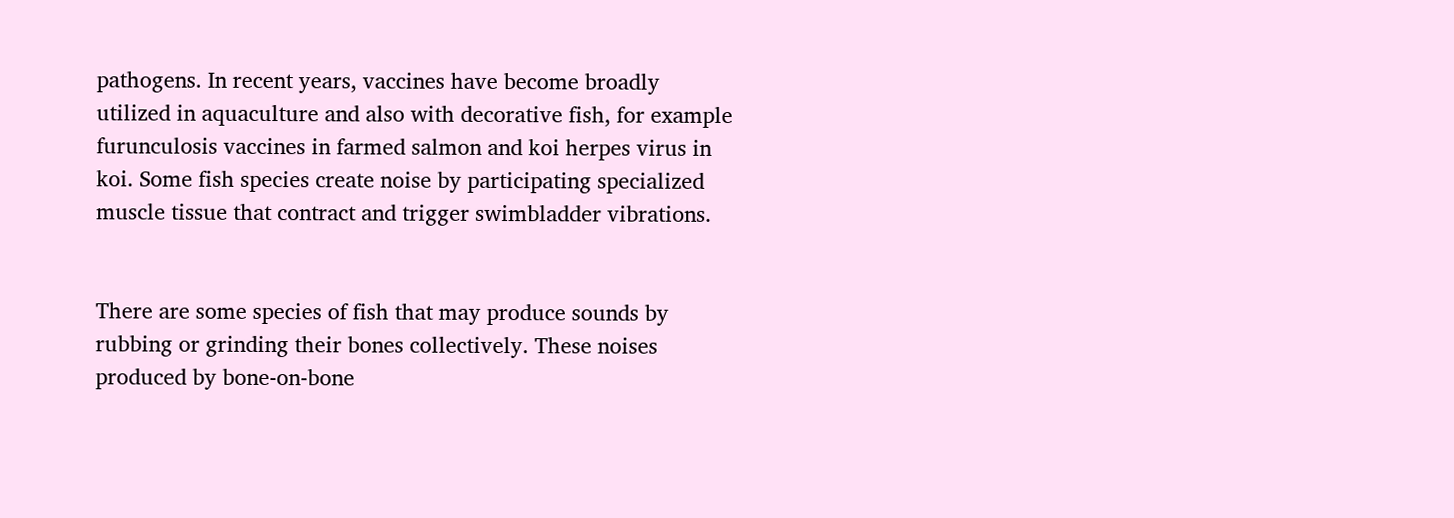pathogens. In recent years, vaccines have become broadly utilized in aquaculture and also with decorative fish, for example furunculosis vaccines in farmed salmon and koi herpes virus in koi. Some fish species create noise by participating specialized muscle tissue that contract and trigger swimbladder vibrations.


There are some species of fish that may produce sounds by rubbing or grinding their bones collectively. These noises produced by bone-on-bone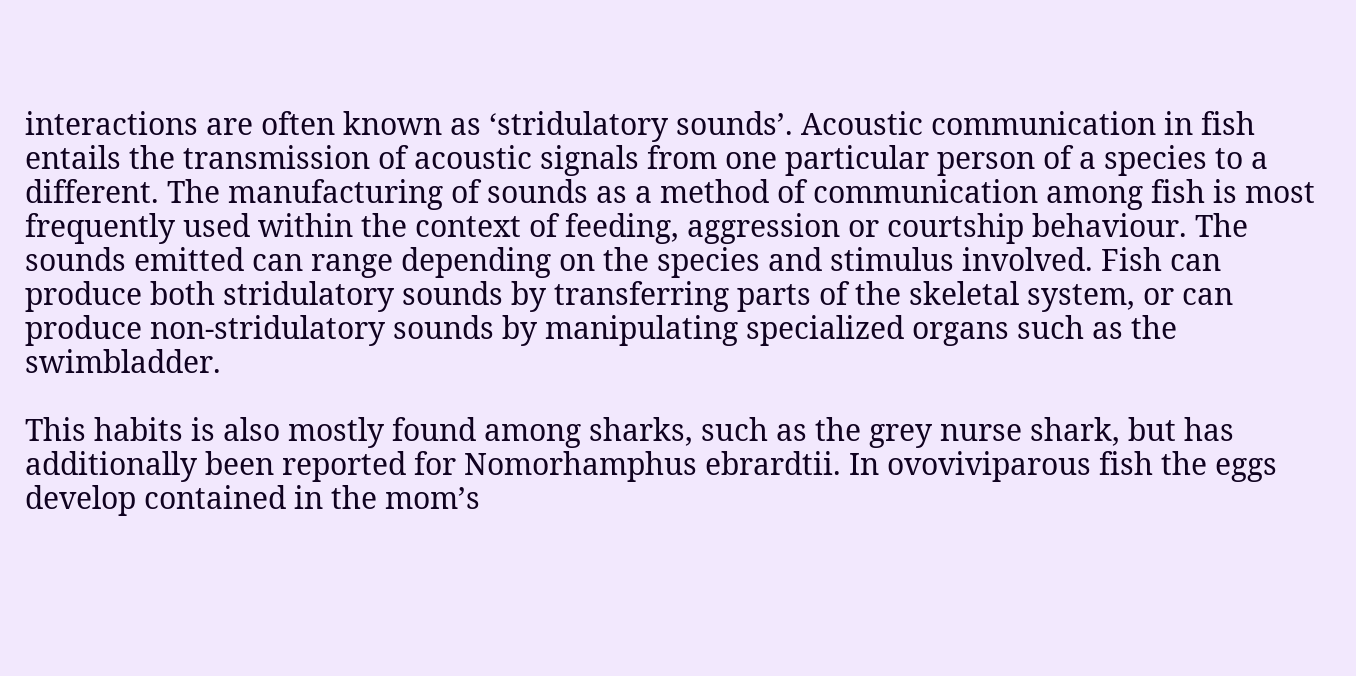interactions are often known as ‘stridulatory sounds’. Acoustic communication in fish entails the transmission of acoustic signals from one particular person of a species to a different. The manufacturing of sounds as a method of communication among fish is most frequently used within the context of feeding, aggression or courtship behaviour. The sounds emitted can range depending on the species and stimulus involved. Fish can produce both stridulatory sounds by transferring parts of the skeletal system, or can produce non-stridulatory sounds by manipulating specialized organs such as the swimbladder.

This habits is also mostly found among sharks, such as the grey nurse shark, but has additionally been reported for Nomorhamphus ebrardtii. In ovoviviparous fish the eggs develop contained in the mom’s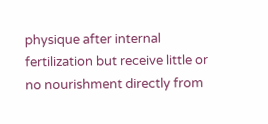physique after internal fertilization but receive little or no nourishment directly from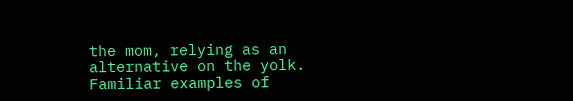the mom, relying as an alternative on the yolk. Familiar examples of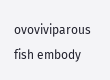ovoviviparous fish embody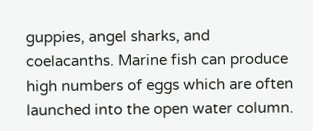guppies, angel sharks, and coelacanths. Marine fish can produce high numbers of eggs which are often launched into the open water column.